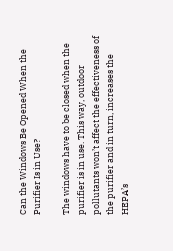Can the Windows Be Opened When the Purifier Is in Use?

The windows have to be closed when the purifier is in use. This way, outdoor pollutants won’t affect the effectiveness of the purifier and in turn, increases the HEPA’s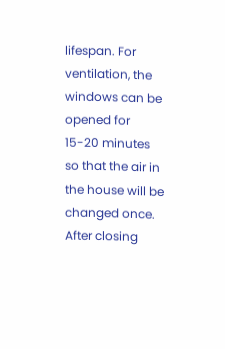lifespan. For ventilation, the windows can be opened for 15-20 minutes so that the air in the house will be changed once. After closing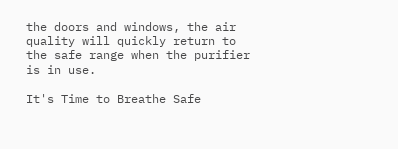the doors and windows, the air quality will quickly return to the safe range when the purifier is in use.

It's Time to Breathe Safe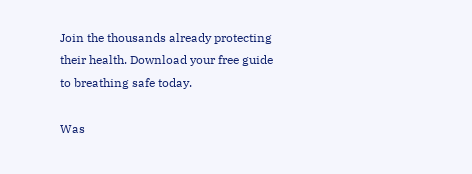Join the thousands already protecting their health. Download your free guide to breathing safe today.

Was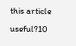this article useful?10